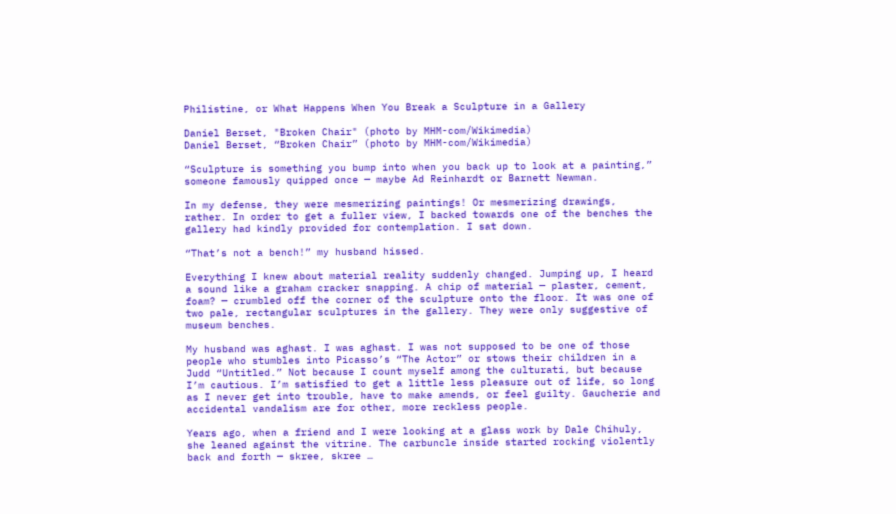Philistine, or What Happens When You Break a Sculpture in a Gallery

Daniel Berset, "Broken Chair" (photo by MHM-com/Wikimedia)
Daniel Berset, “Broken Chair” (photo by MHM-com/Wikimedia)

“Sculpture is something you bump into when you back up to look at a painting,” someone famously quipped once — maybe Ad Reinhardt or Barnett Newman.

In my defense, they were mesmerizing paintings! Or mesmerizing drawings, rather. In order to get a fuller view, I backed towards one of the benches the gallery had kindly provided for contemplation. I sat down.

“That’s not a bench!” my husband hissed.

Everything I knew about material reality suddenly changed. Jumping up, I heard a sound like a graham cracker snapping. A chip of material — plaster, cement, foam? — crumbled off the corner of the sculpture onto the floor. It was one of two pale, rectangular sculptures in the gallery. They were only suggestive of museum benches.

My husband was aghast. I was aghast. I was not supposed to be one of those people who stumbles into Picasso’s “The Actor” or stows their children in a Judd “Untitled.” Not because I count myself among the culturati, but because I’m cautious. I’m satisfied to get a little less pleasure out of life, so long as I never get into trouble, have to make amends, or feel guilty. Gaucherie and accidental vandalism are for other, more reckless people.

Years ago, when a friend and I were looking at a glass work by Dale Chihuly, she leaned against the vitrine. The carbuncle inside started rocking violently back and forth — skree, skree …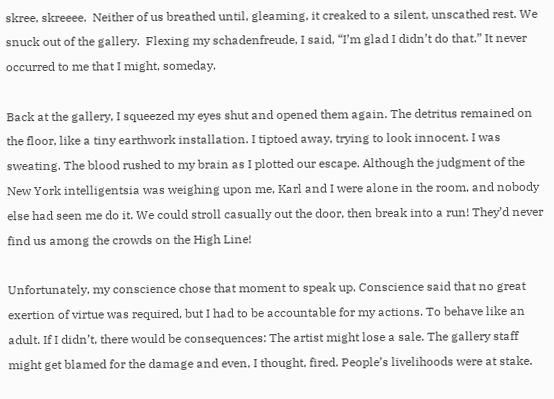skree, skreeee.  Neither of us breathed until, gleaming, it creaked to a silent, unscathed rest. We snuck out of the gallery.  Flexing my schadenfreude, I said, “I’m glad I didn’t do that.” It never occurred to me that I might, someday.

Back at the gallery, I squeezed my eyes shut and opened them again. The detritus remained on the floor, like a tiny earthwork installation. I tiptoed away, trying to look innocent. I was sweating. The blood rushed to my brain as I plotted our escape. Although the judgment of the New York intelligentsia was weighing upon me, Karl and I were alone in the room, and nobody else had seen me do it. We could stroll casually out the door, then break into a run! They’d never find us among the crowds on the High Line!

Unfortunately, my conscience chose that moment to speak up. Conscience said that no great exertion of virtue was required, but I had to be accountable for my actions. To behave like an adult. If I didn’t, there would be consequences: The artist might lose a sale. The gallery staff might get blamed for the damage and even, I thought, fired. People’s livelihoods were at stake.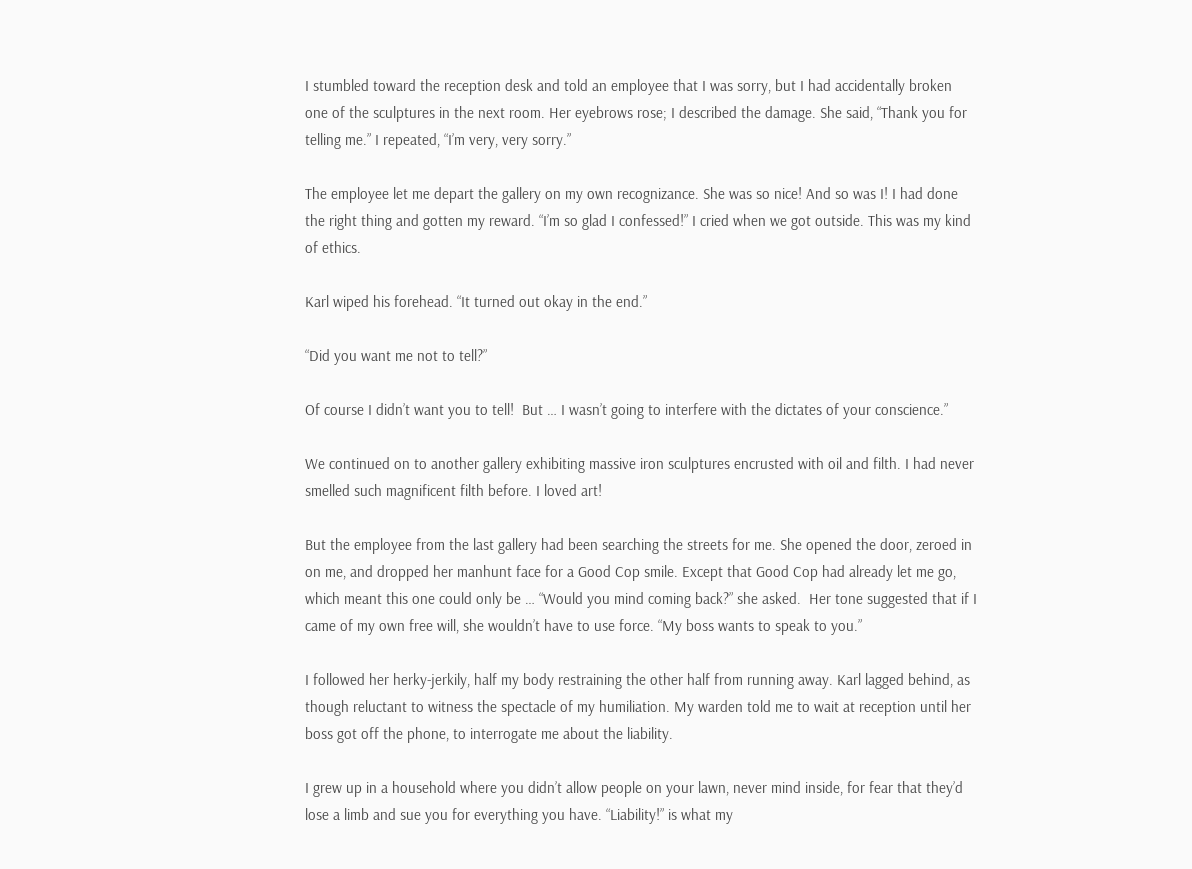I stumbled toward the reception desk and told an employee that I was sorry, but I had accidentally broken one of the sculptures in the next room. Her eyebrows rose; I described the damage. She said, “Thank you for telling me.” I repeated, “I’m very, very sorry.”

The employee let me depart the gallery on my own recognizance. She was so nice! And so was I! I had done the right thing and gotten my reward. “I’m so glad I confessed!” I cried when we got outside. This was my kind of ethics.

Karl wiped his forehead. “It turned out okay in the end.”

“Did you want me not to tell?”

Of course I didn’t want you to tell!  But … I wasn’t going to interfere with the dictates of your conscience.”

We continued on to another gallery exhibiting massive iron sculptures encrusted with oil and filth. I had never smelled such magnificent filth before. I loved art!

But the employee from the last gallery had been searching the streets for me. She opened the door, zeroed in on me, and dropped her manhunt face for a Good Cop smile. Except that Good Cop had already let me go, which meant this one could only be … “Would you mind coming back?” she asked.  Her tone suggested that if I came of my own free will, she wouldn’t have to use force. “My boss wants to speak to you.”

I followed her herky-jerkily, half my body restraining the other half from running away. Karl lagged behind, as though reluctant to witness the spectacle of my humiliation. My warden told me to wait at reception until her boss got off the phone, to interrogate me about the liability.

I grew up in a household where you didn’t allow people on your lawn, never mind inside, for fear that they’d lose a limb and sue you for everything you have. “Liability!” is what my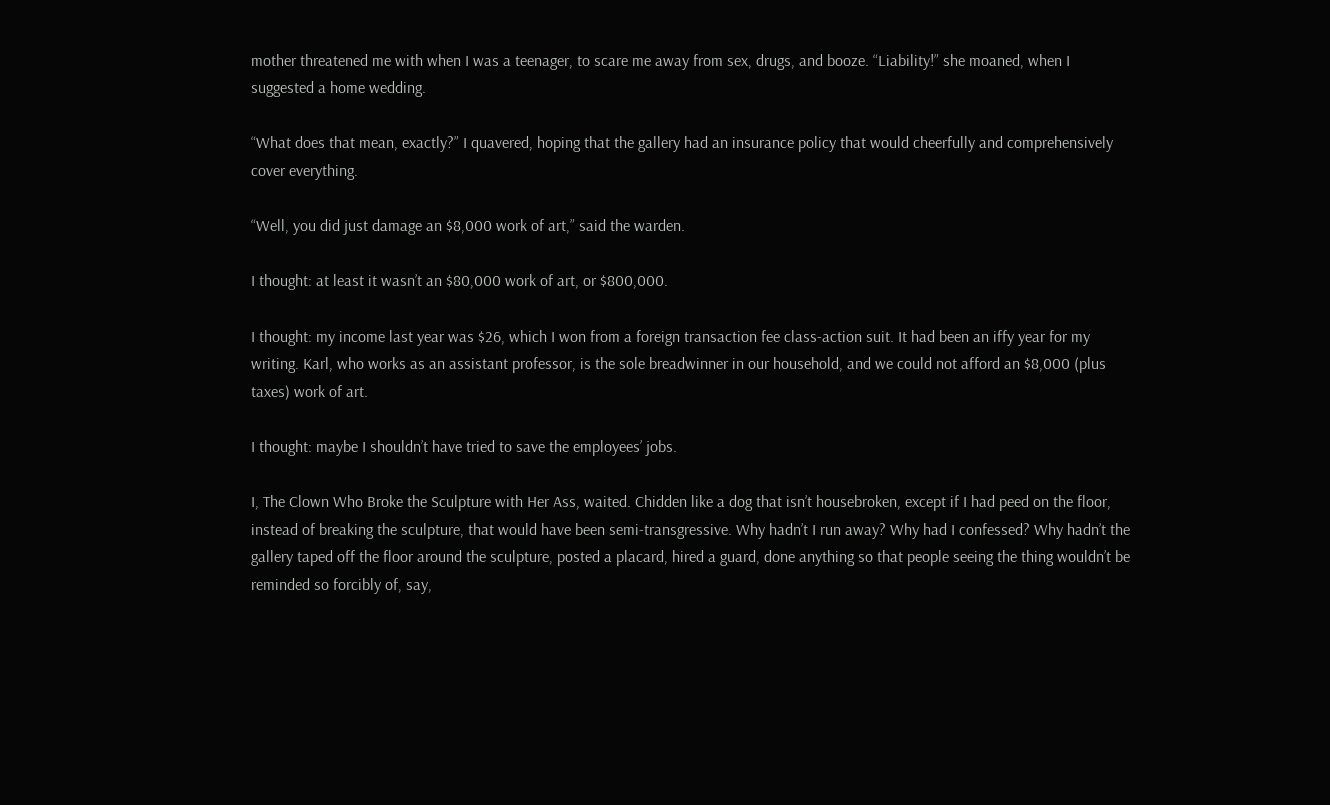mother threatened me with when I was a teenager, to scare me away from sex, drugs, and booze. “Liability!” she moaned, when I suggested a home wedding.

“What does that mean, exactly?” I quavered, hoping that the gallery had an insurance policy that would cheerfully and comprehensively cover everything.

“Well, you did just damage an $8,000 work of art,” said the warden.

I thought: at least it wasn’t an $80,000 work of art, or $800,000.

I thought: my income last year was $26, which I won from a foreign transaction fee class-action suit. It had been an iffy year for my writing. Karl, who works as an assistant professor, is the sole breadwinner in our household, and we could not afford an $8,000 (plus taxes) work of art.

I thought: maybe I shouldn’t have tried to save the employees’ jobs.

I, The Clown Who Broke the Sculpture with Her Ass, waited. Chidden like a dog that isn’t housebroken, except if I had peed on the floor, instead of breaking the sculpture, that would have been semi-transgressive. Why hadn’t I run away? Why had I confessed? Why hadn’t the gallery taped off the floor around the sculpture, posted a placard, hired a guard, done anything so that people seeing the thing wouldn’t be reminded so forcibly of, say,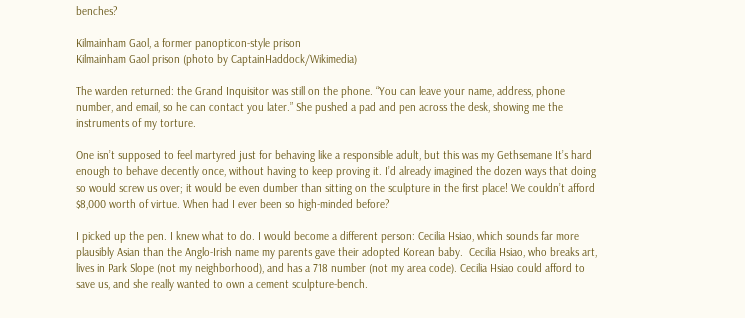benches?

Kilmainham Gaol, a former panopticon-style prison
Kilmainham Gaol prison (photo by CaptainHaddock/Wikimedia)

The warden returned: the Grand Inquisitor was still on the phone. “You can leave your name, address, phone number, and email, so he can contact you later.” She pushed a pad and pen across the desk, showing me the instruments of my torture.

One isn’t supposed to feel martyred just for behaving like a responsible adult, but this was my Gethsemane It’s hard enough to behave decently once, without having to keep proving it. I’d already imagined the dozen ways that doing so would screw us over; it would be even dumber than sitting on the sculpture in the first place! We couldn’t afford $8,000 worth of virtue. When had I ever been so high-minded before?

I picked up the pen. I knew what to do. I would become a different person: Cecilia Hsiao, which sounds far more plausibly Asian than the Anglo-Irish name my parents gave their adopted Korean baby.  Cecilia Hsiao, who breaks art, lives in Park Slope (not my neighborhood), and has a 718 number (not my area code). Cecilia Hsiao could afford to save us, and she really wanted to own a cement sculpture-bench.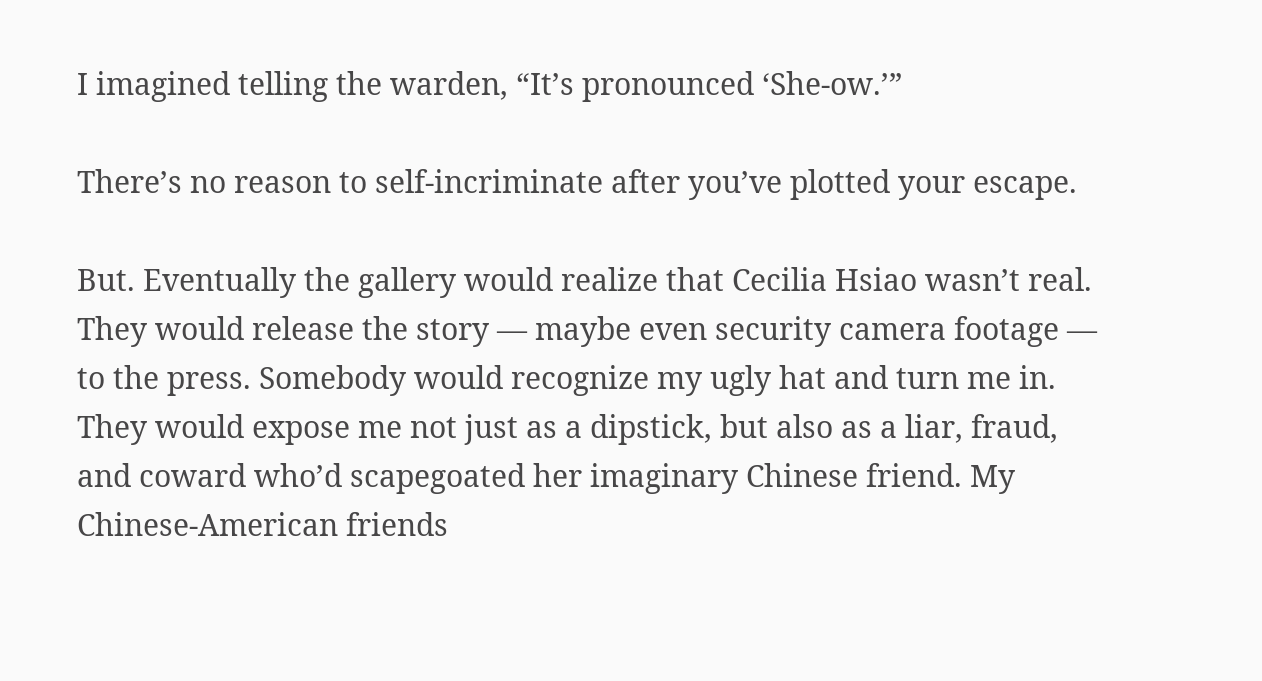I imagined telling the warden, “It’s pronounced ‘She-ow.’”

There’s no reason to self-incriminate after you’ve plotted your escape.

But. Eventually the gallery would realize that Cecilia Hsiao wasn’t real. They would release the story — maybe even security camera footage — to the press. Somebody would recognize my ugly hat and turn me in. They would expose me not just as a dipstick, but also as a liar, fraud, and coward who’d scapegoated her imaginary Chinese friend. My Chinese-American friends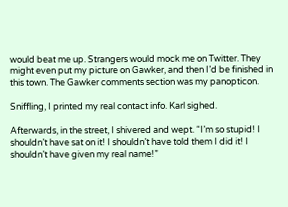would beat me up. Strangers would mock me on Twitter. They might even put my picture on Gawker, and then I’d be finished in this town. The Gawker comments section was my panopticon.

Sniffling, I printed my real contact info. Karl sighed.

Afterwards, in the street, I shivered and wept. “I’m so stupid! I shouldn’t have sat on it! I shouldn’t have told them I did it! I shouldn’t have given my real name!”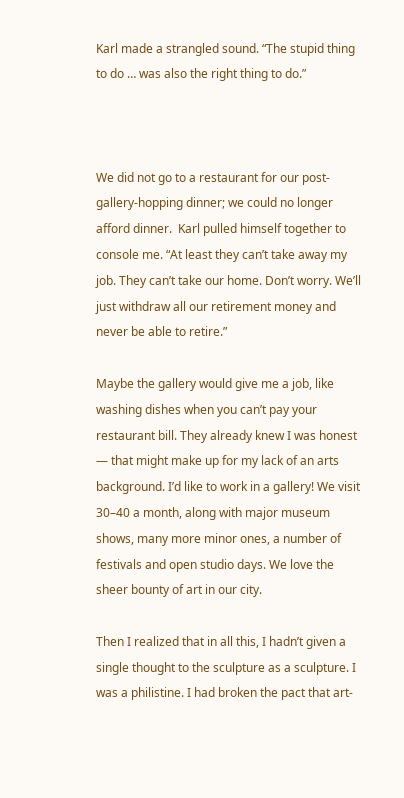Karl made a strangled sound. “The stupid thing to do … was also the right thing to do.”



We did not go to a restaurant for our post-gallery-hopping dinner; we could no longer afford dinner.  Karl pulled himself together to console me. “At least they can’t take away my job. They can’t take our home. Don’t worry. We’ll just withdraw all our retirement money and never be able to retire.”

Maybe the gallery would give me a job, like washing dishes when you can’t pay your restaurant bill. They already knew I was honest — that might make up for my lack of an arts background. I’d like to work in a gallery! We visit 30–40 a month, along with major museum shows, many more minor ones, a number of festivals and open studio days. We love the sheer bounty of art in our city.

Then I realized that in all this, I hadn’t given a single thought to the sculpture as a sculpture. I was a philistine. I had broken the pact that art-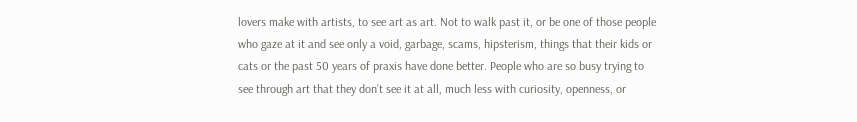lovers make with artists, to see art as art. Not to walk past it, or be one of those people who gaze at it and see only a void, garbage, scams, hipsterism, things that their kids or cats or the past 50 years of praxis have done better. People who are so busy trying to see through art that they don’t see it at all, much less with curiosity, openness, or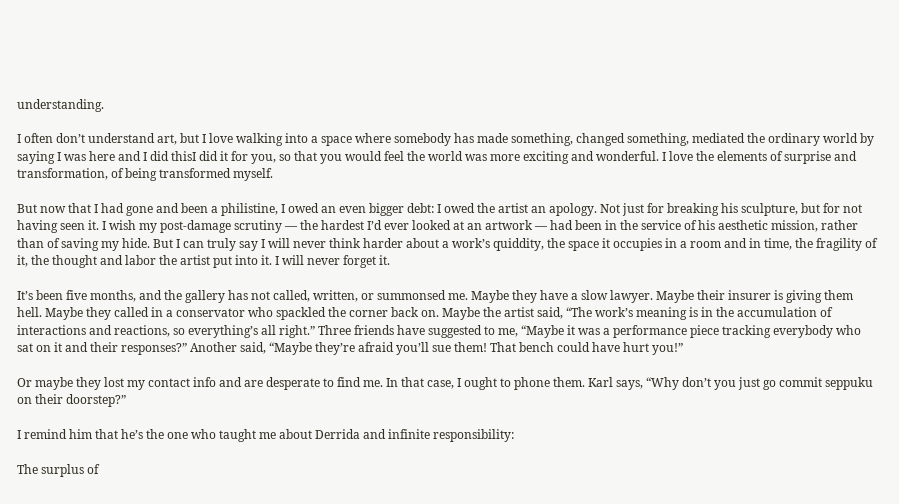understanding.

I often don’t understand art, but I love walking into a space where somebody has made something, changed something, mediated the ordinary world by saying I was here and I did thisI did it for you, so that you would feel the world was more exciting and wonderful. I love the elements of surprise and transformation, of being transformed myself.

But now that I had gone and been a philistine, I owed an even bigger debt: I owed the artist an apology. Not just for breaking his sculpture, but for not having seen it. I wish my post-damage scrutiny — the hardest I’d ever looked at an artwork — had been in the service of his aesthetic mission, rather than of saving my hide. But I can truly say I will never think harder about a work’s quiddity, the space it occupies in a room and in time, the fragility of it, the thought and labor the artist put into it. I will never forget it.

It’s been five months, and the gallery has not called, written, or summonsed me. Maybe they have a slow lawyer. Maybe their insurer is giving them hell. Maybe they called in a conservator who spackled the corner back on. Maybe the artist said, “The work’s meaning is in the accumulation of interactions and reactions, so everything’s all right.” Three friends have suggested to me, “Maybe it was a performance piece tracking everybody who sat on it and their responses?” Another said, “Maybe they’re afraid you’ll sue them! That bench could have hurt you!”

Or maybe they lost my contact info and are desperate to find me. In that case, I ought to phone them. Karl says, “Why don’t you just go commit seppuku on their doorstep?”

I remind him that he’s the one who taught me about Derrida and infinite responsibility:

The surplus of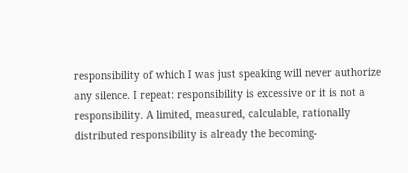responsibility of which I was just speaking will never authorize any silence. I repeat: responsibility is excessive or it is not a responsibility. A limited, measured, calculable, rationally distributed responsibility is already the becoming-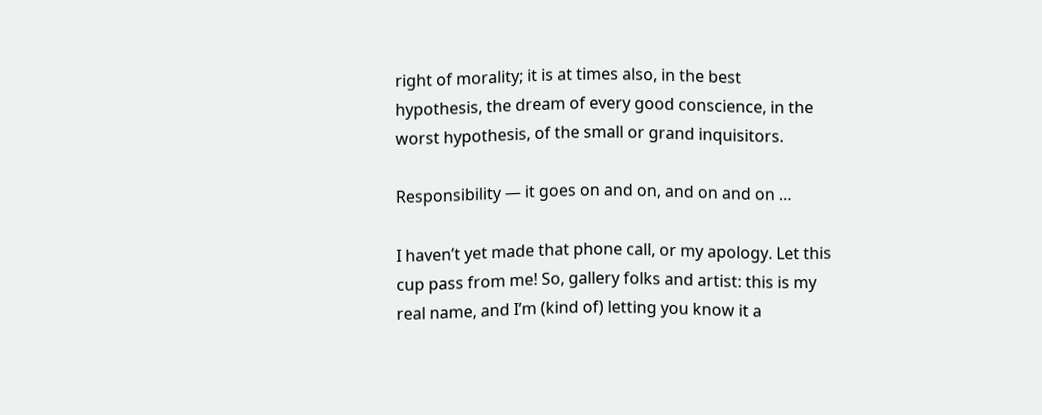right of morality; it is at times also, in the best hypothesis, the dream of every good conscience, in the worst hypothesis, of the small or grand inquisitors.

Responsibility — it goes on and on, and on and on …

I haven’t yet made that phone call, or my apology. Let this cup pass from me! So, gallery folks and artist: this is my real name, and I’m (kind of) letting you know it a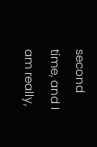second time, and I am really,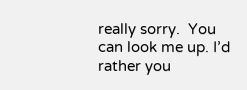really sorry.  You can look me up. I’d rather you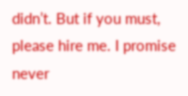didn’t. But if you must, please hire me. I promise never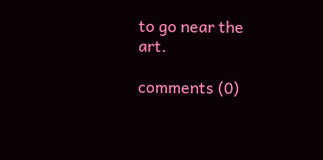to go near the art.

comments (0)